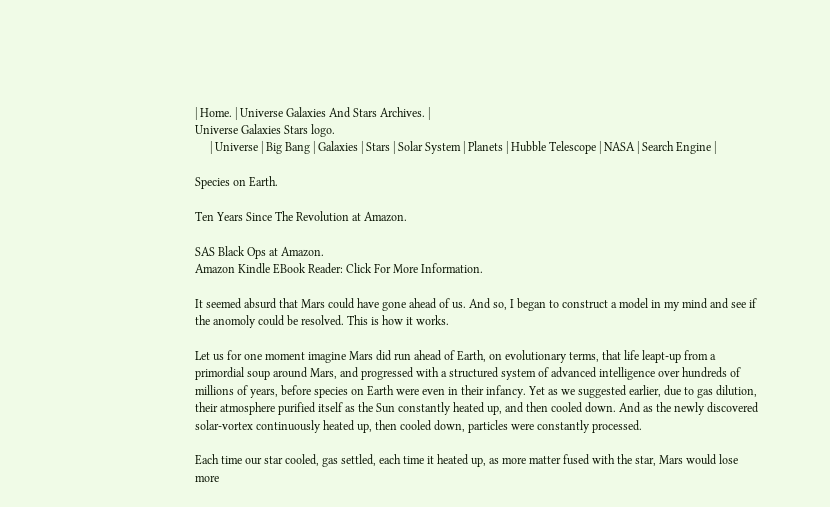| Home. | Universe Galaxies And Stars Archives. |
Universe Galaxies Stars logo.
     | Universe | Big Bang | Galaxies | Stars | Solar System | Planets | Hubble Telescope | NASA | Search Engine |

Species on Earth.

Ten Years Since The Revolution at Amazon.

SAS Black Ops at Amazon.
Amazon Kindle EBook Reader: Click For More Information.

It seemed absurd that Mars could have gone ahead of us. And so, I began to construct a model in my mind and see if the anomoly could be resolved. This is how it works.

Let us for one moment imagine Mars did run ahead of Earth, on evolutionary terms, that life leapt-up from a primordial soup around Mars, and progressed with a structured system of advanced intelligence over hundreds of millions of years, before species on Earth were even in their infancy. Yet as we suggested earlier, due to gas dilution, their atmosphere purified itself as the Sun constantly heated up, and then cooled down. And as the newly discovered solar-vortex continuously heated up, then cooled down, particles were constantly processed.

Each time our star cooled, gas settled, each time it heated up, as more matter fused with the star, Mars would lose more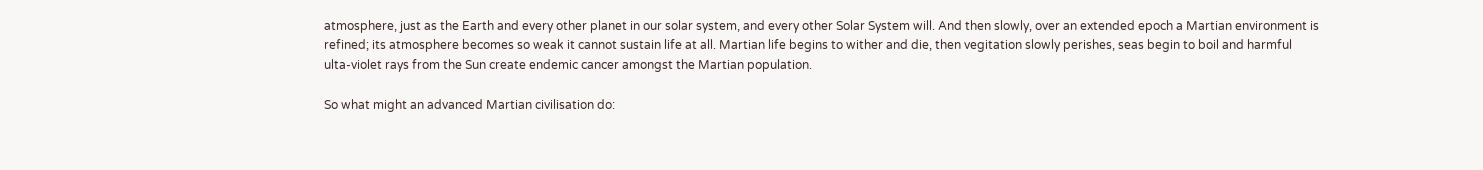atmosphere, just as the Earth and every other planet in our solar system, and every other Solar System will. And then slowly, over an extended epoch a Martian environment is refined; its atmosphere becomes so weak it cannot sustain life at all. Martian life begins to wither and die, then vegitation slowly perishes, seas begin to boil and harmful ulta-violet rays from the Sun create endemic cancer amongst the Martian population.

So what might an advanced Martian civilisation do: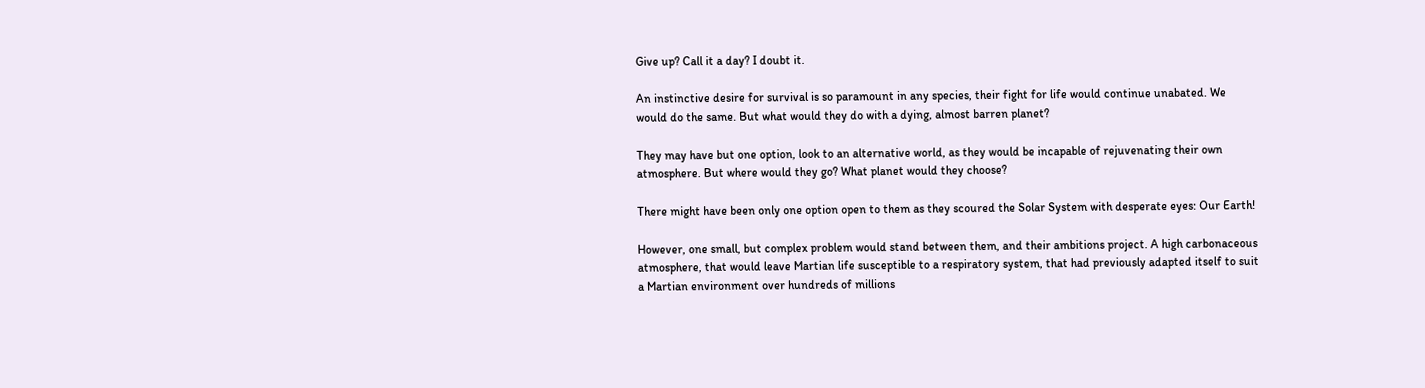Give up? Call it a day? I doubt it.

An instinctive desire for survival is so paramount in any species, their fight for life would continue unabated. We would do the same. But what would they do with a dying, almost barren planet?

They may have but one option, look to an alternative world, as they would be incapable of rejuvenating their own atmosphere. But where would they go? What planet would they choose?

There might have been only one option open to them as they scoured the Solar System with desperate eyes: Our Earth!

However, one small, but complex problem would stand between them, and their ambitions project. A high carbonaceous atmosphere, that would leave Martian life susceptible to a respiratory system, that had previously adapted itself to suit a Martian environment over hundreds of millions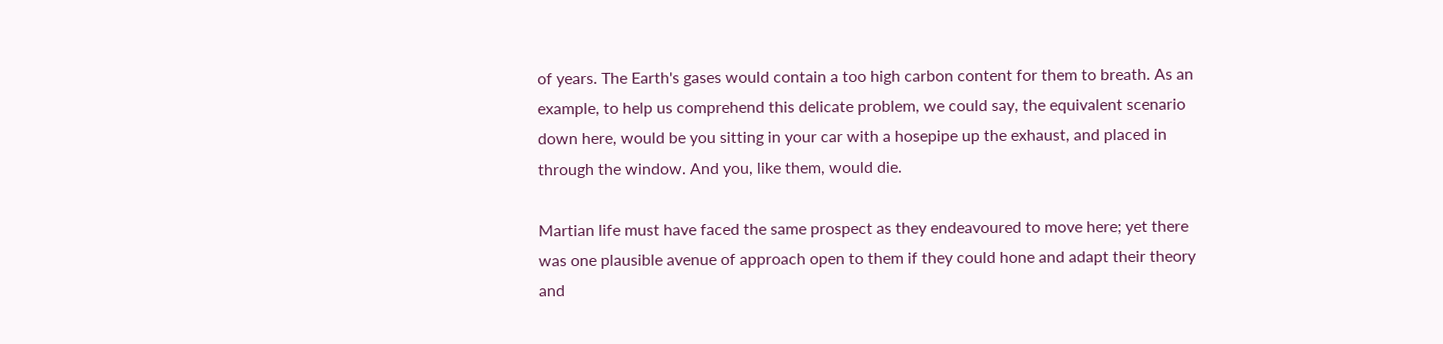of years. The Earth's gases would contain a too high carbon content for them to breath. As an example, to help us comprehend this delicate problem, we could say, the equivalent scenario down here, would be you sitting in your car with a hosepipe up the exhaust, and placed in through the window. And you, like them, would die.

Martian life must have faced the same prospect as they endeavoured to move here; yet there was one plausible avenue of approach open to them if they could hone and adapt their theory and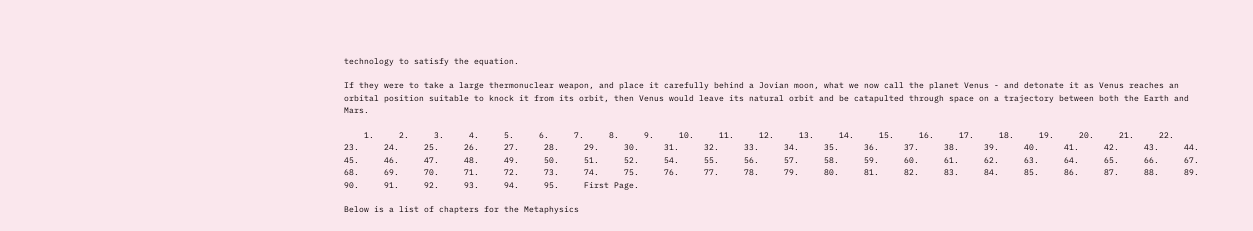technology to satisfy the equation.

If they were to take a large thermonuclear weapon, and place it carefully behind a Jovian moon, what we now call the planet Venus - and detonate it as Venus reaches an orbital position suitable to knock it from its orbit, then Venus would leave its natural orbit and be catapulted through space on a trajectory between both the Earth and Mars.

    1.     2.     3.     4.     5.     6.     7.     8.     9.     10.     11.     12.     13.     14.     15.     16.     17.     18.     19.     20.     21.     22.     23.     24.     25.     26.     27.     28.     29.     30.     31.     32.     33.     34.     35.     36.     37.     38.     39.     40.     41.     42.     43.     44.     45.     46.     47.     48.     49.     50.     51.     52.     54.     55.     56.     57.     58.     59.     60.     61.     62.     63.     64.     65.     66.     67.     68.     69.     70.     71.     72.     73.     74.     75.     76.     77.     78.     79.     80.     81.     82.     83.     84.     85.     86.     87.     88.     89.     90.     91.     92.     93.     94.     95.     First Page.

Below is a list of chapters for the Metaphysics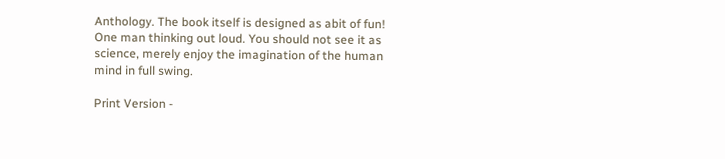Anthology. The book itself is designed as abit of fun! One man thinking out loud. You should not see it as science, merely enjoy the imagination of the human mind in full swing.

Print Version -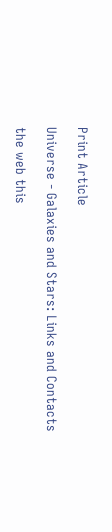Print Article

Universe - Galaxies and Stars: Links and Contacts

the web this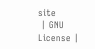site
 | GNU License |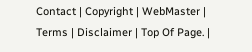Contact | Copyright | WebMaster | Terms | Disclaimer | Top Of Page. |